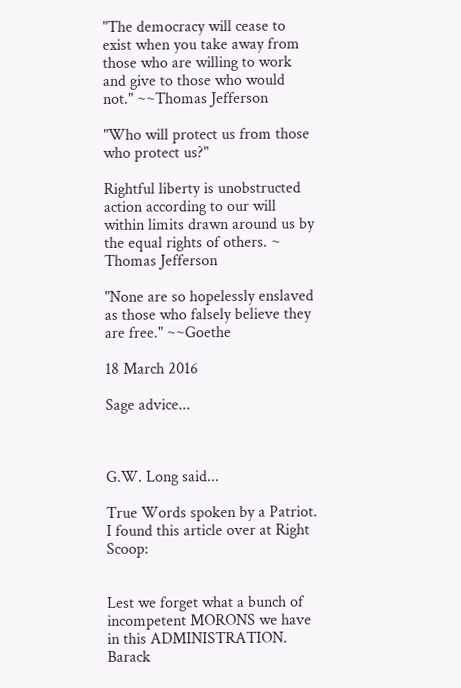"The democracy will cease to exist when you take away from those who are willing to work and give to those who would not." ~~Thomas Jefferson

"Who will protect us from those who protect us?"

Rightful liberty is unobstructed action according to our will within limits drawn around us by the equal rights of others. ~ Thomas Jefferson

"None are so hopelessly enslaved as those who falsely believe they are free." ~~Goethe

18 March 2016

Sage advice...



G.W. Long said...

True Words spoken by a Patriot. I found this article over at Right Scoop:


Lest we forget what a bunch of incompetent MORONS we have in this ADMINISTRATION. Barack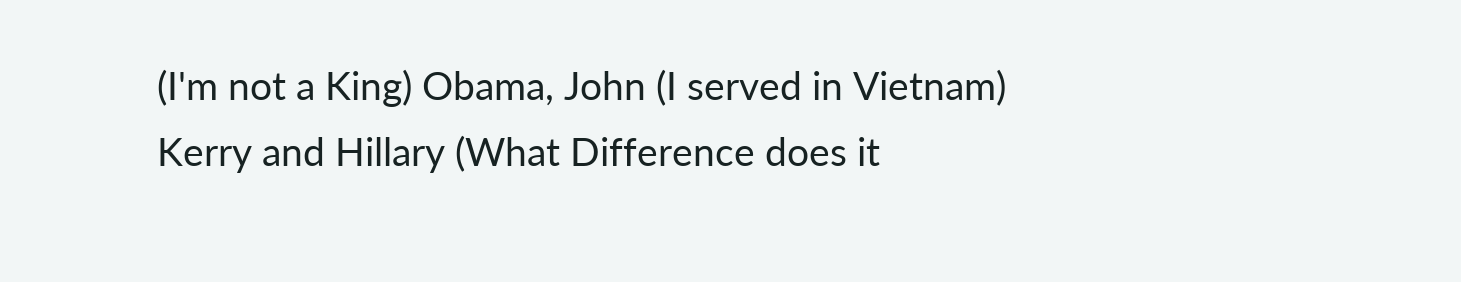(I'm not a King) Obama, John (I served in Vietnam) Kerry and Hillary (What Difference does it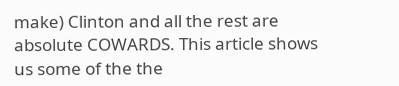make) Clinton and all the rest are absolute COWARDS. This article shows us some of the the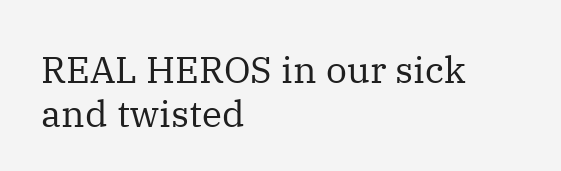REAL HEROS in our sick and twisted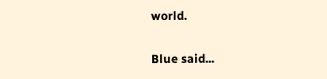world.

Blue said...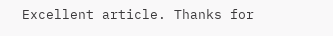Excellent article. Thanks for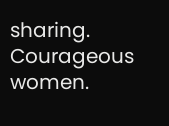sharing. Courageous women.